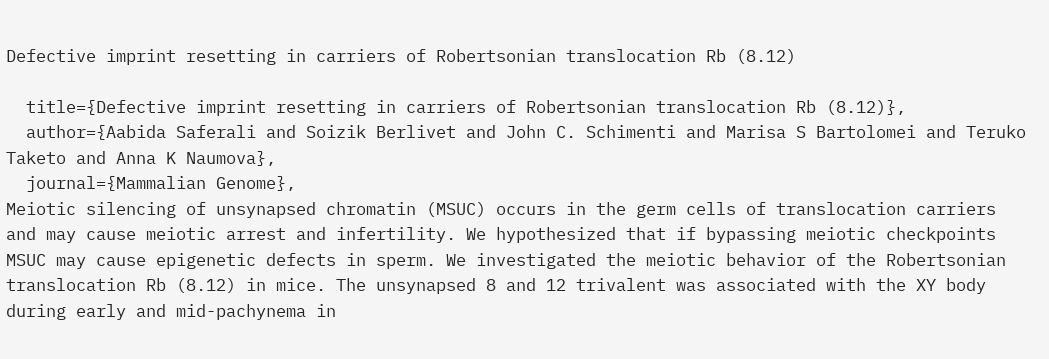Defective imprint resetting in carriers of Robertsonian translocation Rb (8.12)

  title={Defective imprint resetting in carriers of Robertsonian translocation Rb (8.12)},
  author={Aabida Saferali and Soizik Berlivet and John C. Schimenti and Marisa S Bartolomei and Teruko Taketo and Anna K Naumova},
  journal={Mammalian Genome},
Meiotic silencing of unsynapsed chromatin (MSUC) occurs in the germ cells of translocation carriers and may cause meiotic arrest and infertility. We hypothesized that if bypassing meiotic checkpoints MSUC may cause epigenetic defects in sperm. We investigated the meiotic behavior of the Robertsonian translocation Rb (8.12) in mice. The unsynapsed 8 and 12 trivalent was associated with the XY body during early and mid-pachynema in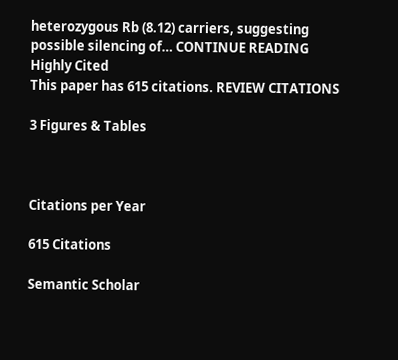heterozygous Rb (8.12) carriers, suggesting possible silencing of… CONTINUE READING
Highly Cited
This paper has 615 citations. REVIEW CITATIONS

3 Figures & Tables



Citations per Year

615 Citations

Semantic Scholar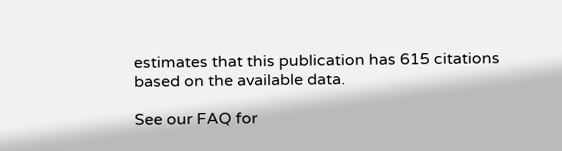estimates that this publication has 615 citations based on the available data.

See our FAQ for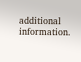additional information.